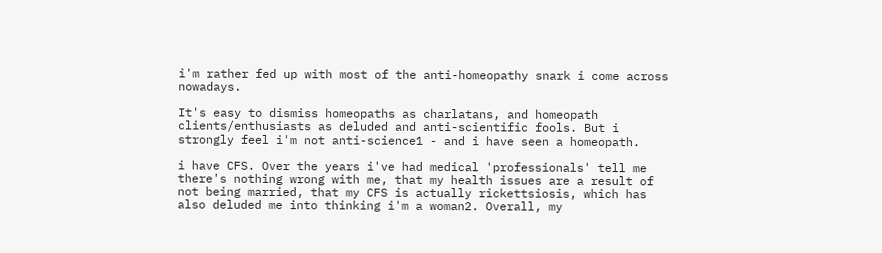i'm rather fed up with most of the anti-homeopathy snark i come across nowadays.

It's easy to dismiss homeopaths as charlatans, and homeopath clients/enthusiasts as deluded and anti-scientific fools. But i strongly feel i'm not anti-science1 - and i have seen a homeopath.

i have CFS. Over the years i've had medical 'professionals' tell me there's nothing wrong with me, that my health issues are a result of not being married, that my CFS is actually rickettsiosis, which has also deluded me into thinking i'm a woman2. Overall, my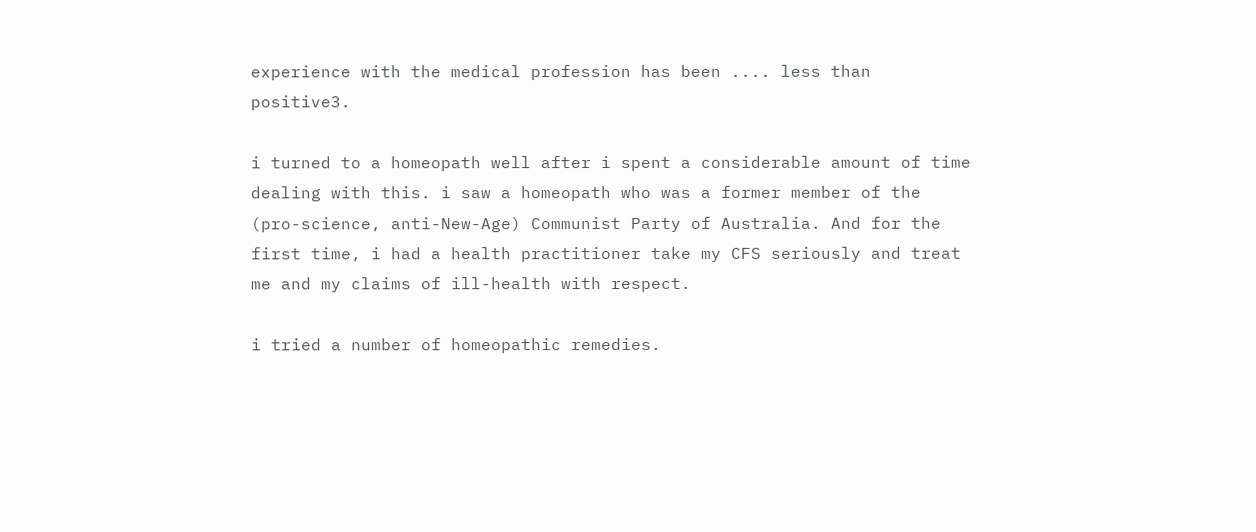experience with the medical profession has been .... less than positive3.

i turned to a homeopath well after i spent a considerable amount of time dealing with this. i saw a homeopath who was a former member of the (pro-science, anti-New-Age) Communist Party of Australia. And for the first time, i had a health practitioner take my CFS seriously and treat me and my claims of ill-health with respect.

i tried a number of homeopathic remedies.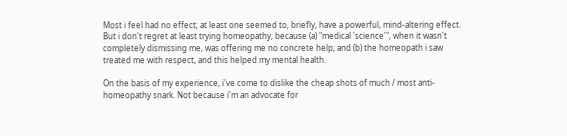Most i feel had no effect; at least one seemed to, briefly, have a powerful, mind-altering effect. But i don't regret at least trying homeopathy, because (a) "medical 'science'", when it wasn't completely dismissing me, was offering me no concrete help; and (b) the homeopath i saw treated me with respect, and this helped my mental health.

On the basis of my experience, i've come to dislike the cheap shots of much / most anti-homeopathy snark. Not because i'm an advocate for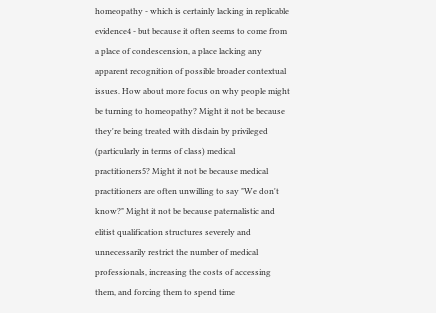homeopathy - which is certainly lacking in replicable evidence4 - but because it often seems to come from a place of condescension, a place lacking any apparent recognition of possible broader contextual issues. How about more focus on why people might be turning to homeopathy? Might it not be because they're being treated with disdain by privileged (particularly in terms of class) medical practitioners5? Might it not be because medical practitioners are often unwilling to say "We don't know?" Might it not be because paternalistic and elitist qualification structures severely and unnecessarily restrict the number of medical professionals, increasing the costs of accessing them, and forcing them to spend time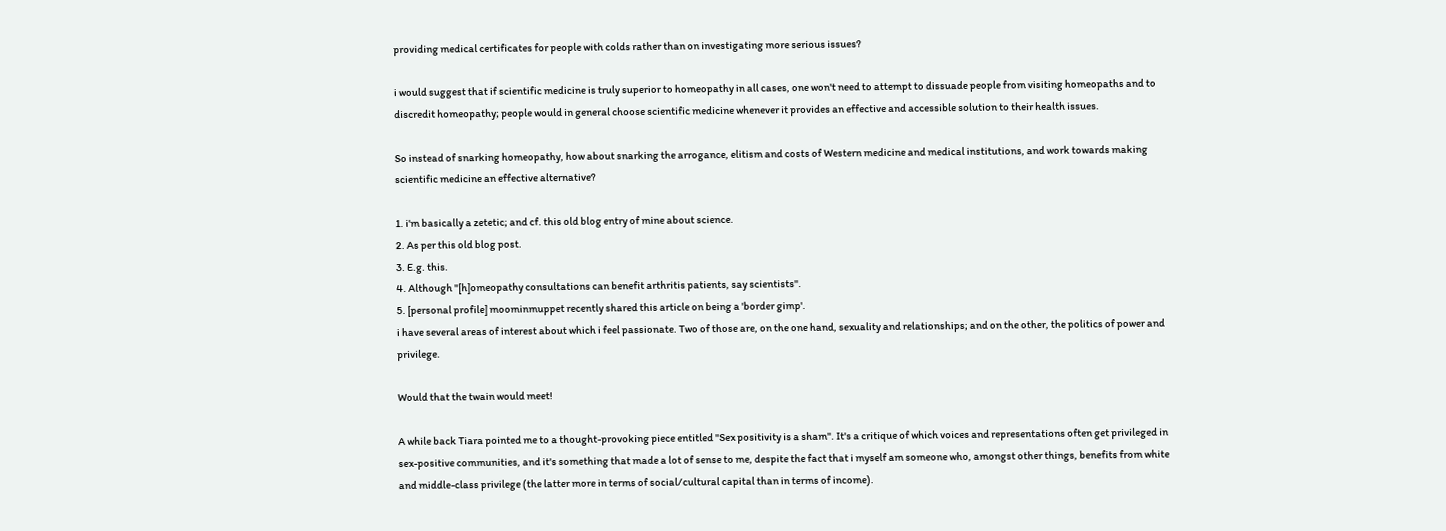providing medical certificates for people with colds rather than on investigating more serious issues?

i would suggest that if scientific medicine is truly superior to homeopathy in all cases, one won't need to attempt to dissuade people from visiting homeopaths and to discredit homeopathy; people would in general choose scientific medicine whenever it provides an effective and accessible solution to their health issues.

So instead of snarking homeopathy, how about snarking the arrogance, elitism and costs of Western medicine and medical institutions, and work towards making scientific medicine an effective alternative?

1. i'm basically a zetetic; and cf. this old blog entry of mine about science.
2. As per this old blog post.
3. E.g. this.
4. Although "[h]omeopathy consultations can benefit arthritis patients, say scientists".
5. [personal profile] moominmuppet recently shared this article on being a 'border gimp'.
i have several areas of interest about which i feel passionate. Two of those are, on the one hand, sexuality and relationships; and on the other, the politics of power and privilege.

Would that the twain would meet!

A while back Tiara pointed me to a thought-provoking piece entitled "Sex positivity is a sham". It's a critique of which voices and representations often get privileged in sex-positive communities, and it's something that made a lot of sense to me, despite the fact that i myself am someone who, amongst other things, benefits from white and middle-class privilege (the latter more in terms of social/cultural capital than in terms of income).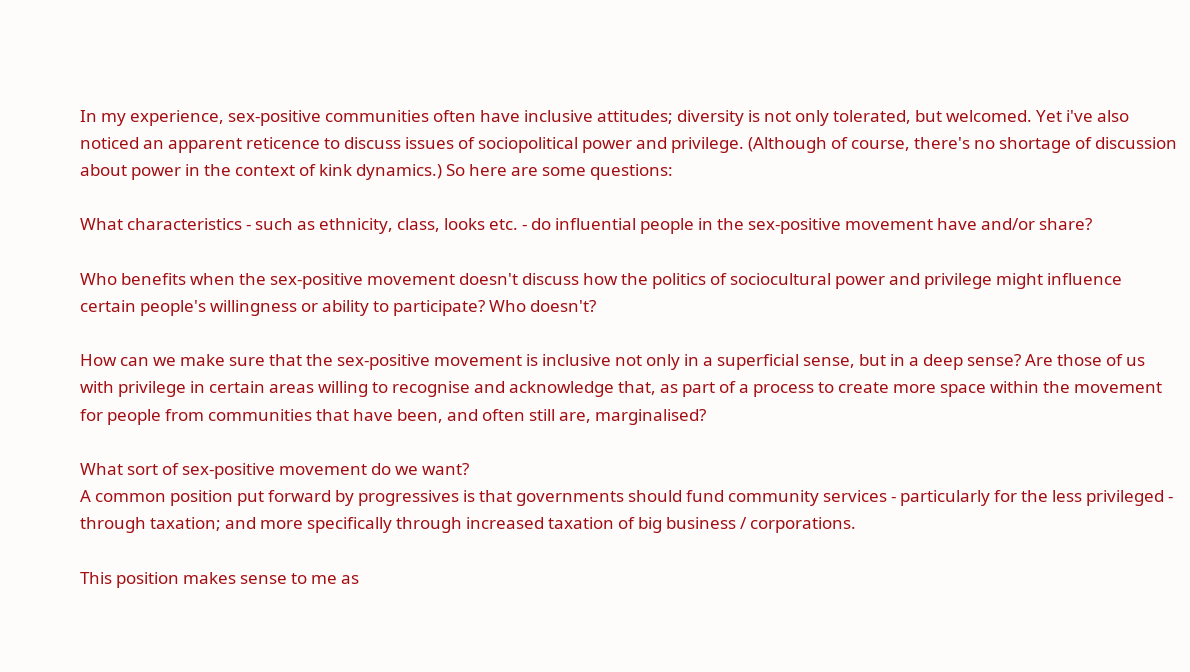In my experience, sex-positive communities often have inclusive attitudes; diversity is not only tolerated, but welcomed. Yet i've also noticed an apparent reticence to discuss issues of sociopolitical power and privilege. (Although of course, there's no shortage of discussion about power in the context of kink dynamics.) So here are some questions:

What characteristics - such as ethnicity, class, looks etc. - do influential people in the sex-positive movement have and/or share?

Who benefits when the sex-positive movement doesn't discuss how the politics of sociocultural power and privilege might influence certain people's willingness or ability to participate? Who doesn't?

How can we make sure that the sex-positive movement is inclusive not only in a superficial sense, but in a deep sense? Are those of us with privilege in certain areas willing to recognise and acknowledge that, as part of a process to create more space within the movement for people from communities that have been, and often still are, marginalised?

What sort of sex-positive movement do we want?
A common position put forward by progressives is that governments should fund community services - particularly for the less privileged - through taxation; and more specifically through increased taxation of big business / corporations.

This position makes sense to me as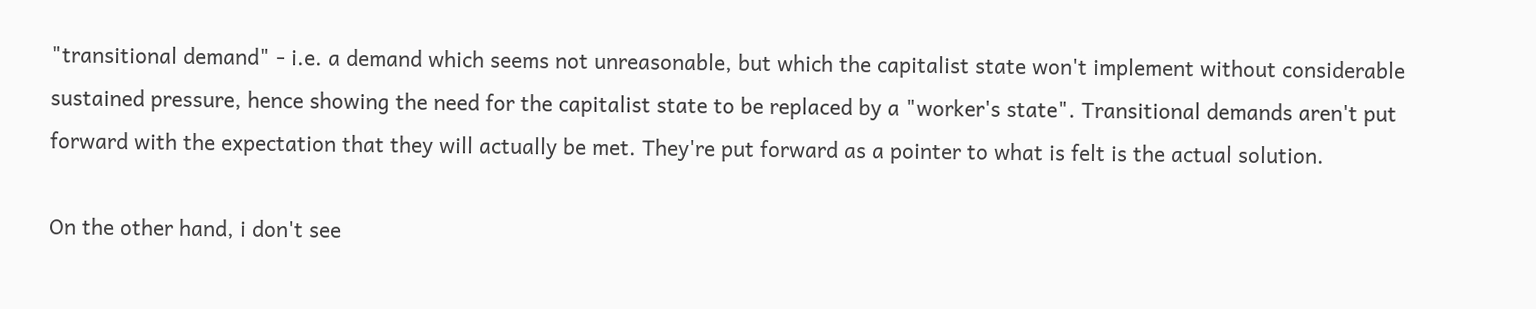"transitional demand" - i.e. a demand which seems not unreasonable, but which the capitalist state won't implement without considerable sustained pressure, hence showing the need for the capitalist state to be replaced by a "worker's state". Transitional demands aren't put forward with the expectation that they will actually be met. They're put forward as a pointer to what is felt is the actual solution.

On the other hand, i don't see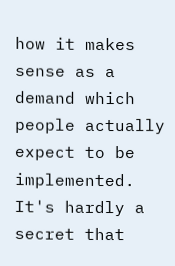how it makes sense as a demand which people actually expect to be implemented. It's hardly a secret that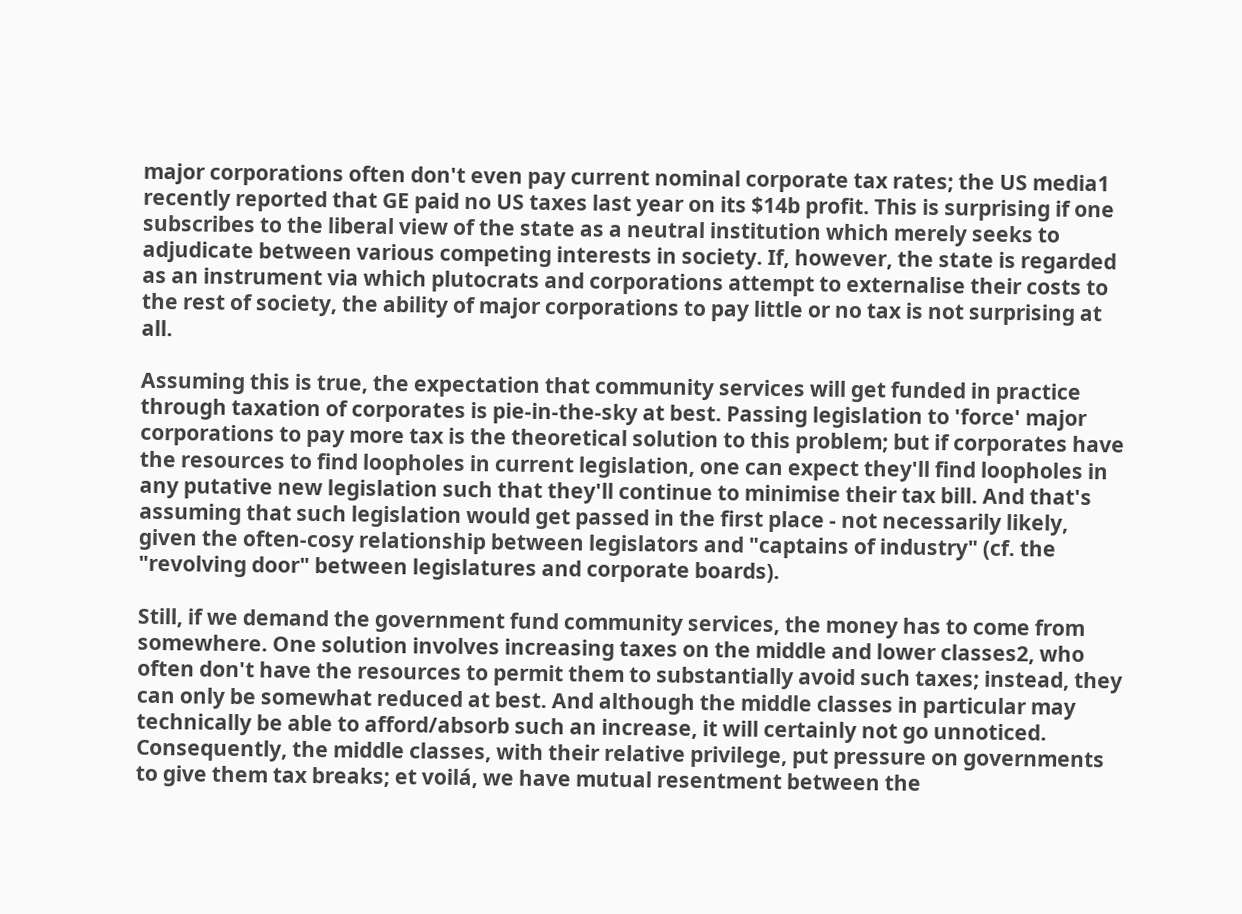major corporations often don't even pay current nominal corporate tax rates; the US media1 recently reported that GE paid no US taxes last year on its $14b profit. This is surprising if one subscribes to the liberal view of the state as a neutral institution which merely seeks to adjudicate between various competing interests in society. If, however, the state is regarded as an instrument via which plutocrats and corporations attempt to externalise their costs to the rest of society, the ability of major corporations to pay little or no tax is not surprising at all.

Assuming this is true, the expectation that community services will get funded in practice through taxation of corporates is pie-in-the-sky at best. Passing legislation to 'force' major corporations to pay more tax is the theoretical solution to this problem; but if corporates have the resources to find loopholes in current legislation, one can expect they'll find loopholes in any putative new legislation such that they'll continue to minimise their tax bill. And that's assuming that such legislation would get passed in the first place - not necessarily likely, given the often-cosy relationship between legislators and "captains of industry" (cf. the "revolving door" between legislatures and corporate boards).

Still, if we demand the government fund community services, the money has to come from somewhere. One solution involves increasing taxes on the middle and lower classes2, who often don't have the resources to permit them to substantially avoid such taxes; instead, they can only be somewhat reduced at best. And although the middle classes in particular may technically be able to afford/absorb such an increase, it will certainly not go unnoticed. Consequently, the middle classes, with their relative privilege, put pressure on governments to give them tax breaks; et voilá, we have mutual resentment between the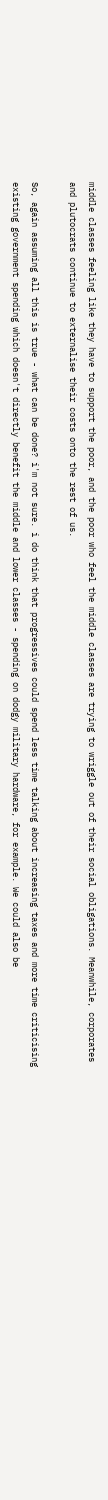middle classes feeling like they have to support the poor, and the poor who feel the middle classes are trying to wriggle out of their social obligations. Meanwhile, corporates and plutocrats continue to externalise their costs onto the rest of us.

So, again assuming all this is true - what can be done? i'm not sure. i do think that progressives could spend less time talking about increasing taxes and more time criticising existing government spending which doesn't directly benefit the middle and lower classes - spending on dodgy military hardware, for example. We could also be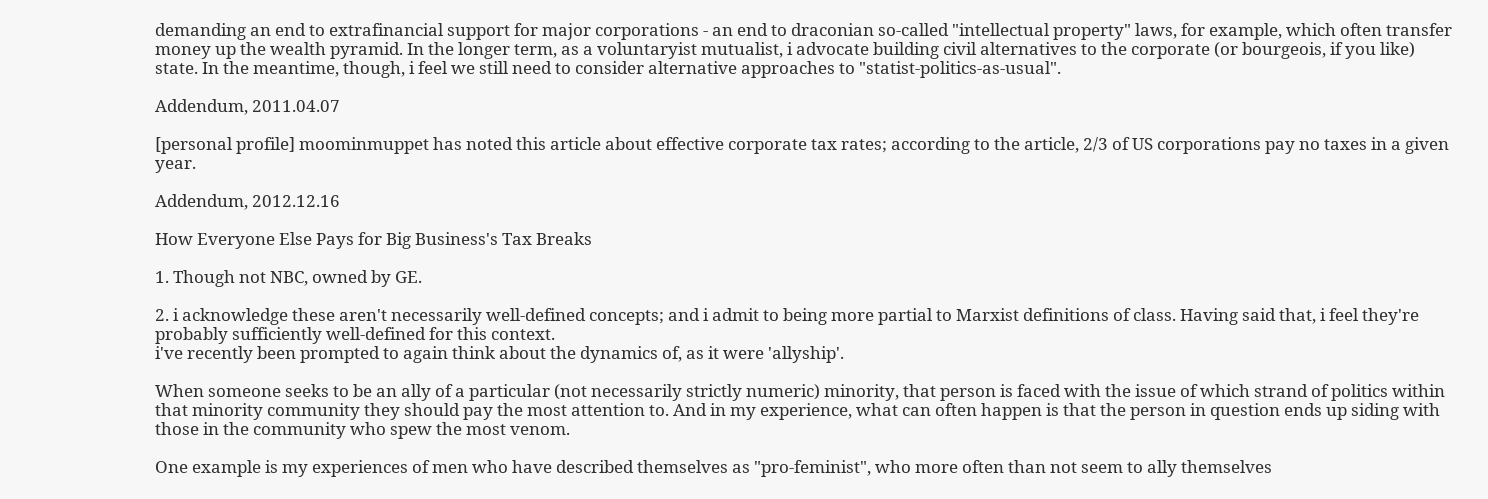demanding an end to extrafinancial support for major corporations - an end to draconian so-called "intellectual property" laws, for example, which often transfer money up the wealth pyramid. In the longer term, as a voluntaryist mutualist, i advocate building civil alternatives to the corporate (or bourgeois, if you like) state. In the meantime, though, i feel we still need to consider alternative approaches to "statist-politics-as-usual".

Addendum, 2011.04.07

[personal profile] moominmuppet has noted this article about effective corporate tax rates; according to the article, 2/3 of US corporations pay no taxes in a given year.

Addendum, 2012.12.16

How Everyone Else Pays for Big Business's Tax Breaks

1. Though not NBC, owned by GE.

2. i acknowledge these aren't necessarily well-defined concepts; and i admit to being more partial to Marxist definitions of class. Having said that, i feel they're probably sufficiently well-defined for this context.
i've recently been prompted to again think about the dynamics of, as it were 'allyship'.

When someone seeks to be an ally of a particular (not necessarily strictly numeric) minority, that person is faced with the issue of which strand of politics within that minority community they should pay the most attention to. And in my experience, what can often happen is that the person in question ends up siding with those in the community who spew the most venom.

One example is my experiences of men who have described themselves as "pro-feminist", who more often than not seem to ally themselves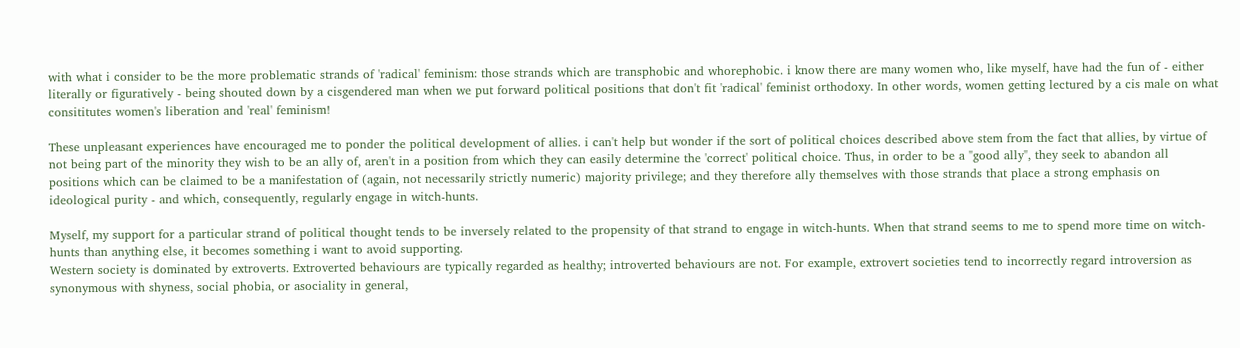with what i consider to be the more problematic strands of 'radical' feminism: those strands which are transphobic and whorephobic. i know there are many women who, like myself, have had the fun of - either literally or figuratively - being shouted down by a cisgendered man when we put forward political positions that don't fit 'radical' feminist orthodoxy. In other words, women getting lectured by a cis male on what consititutes women's liberation and 'real' feminism!

These unpleasant experiences have encouraged me to ponder the political development of allies. i can't help but wonder if the sort of political choices described above stem from the fact that allies, by virtue of not being part of the minority they wish to be an ally of, aren't in a position from which they can easily determine the 'correct' political choice. Thus, in order to be a "good ally", they seek to abandon all positions which can be claimed to be a manifestation of (again, not necessarily strictly numeric) majority privilege; and they therefore ally themselves with those strands that place a strong emphasis on ideological purity - and which, consequently, regularly engage in witch-hunts.

Myself, my support for a particular strand of political thought tends to be inversely related to the propensity of that strand to engage in witch-hunts. When that strand seems to me to spend more time on witch-hunts than anything else, it becomes something i want to avoid supporting.
Western society is dominated by extroverts. Extroverted behaviours are typically regarded as healthy; introverted behaviours are not. For example, extrovert societies tend to incorrectly regard introversion as synonymous with shyness, social phobia, or asociality in general,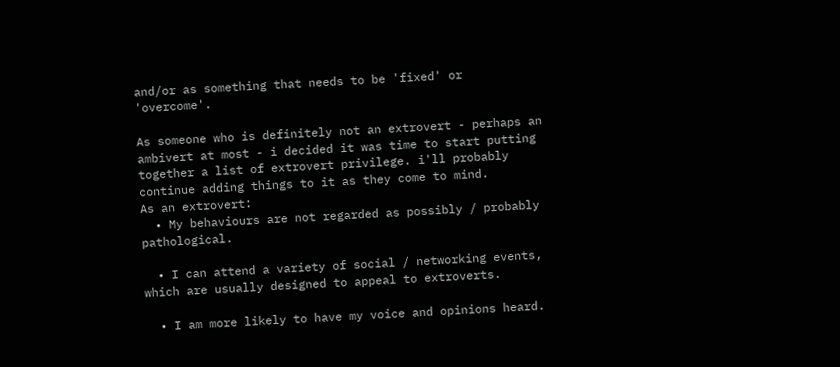and/or as something that needs to be 'fixed' or 'overcome'.

As someone who is definitely not an extrovert - perhaps an ambivert at most - i decided it was time to start putting together a list of extrovert privilege. i'll probably continue adding things to it as they come to mind.
As an extrovert:
  • My behaviours are not regarded as possibly / probably pathological.

  • I can attend a variety of social / networking events, which are usually designed to appeal to extroverts.

  • I am more likely to have my voice and opinions heard.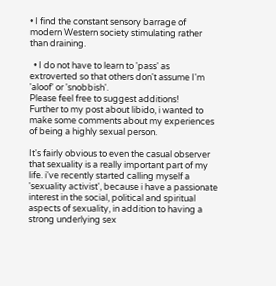• I find the constant sensory barrage of modern Western society stimulating rather than draining.

  • I do not have to learn to 'pass' as extroverted so that others don't assume I'm 'aloof' or 'snobbish'.
Please feel free to suggest additions!
Further to my post about libido, i wanted to make some comments about my experiences of being a highly sexual person.

It's fairly obvious to even the casual observer that sexuality is a really important part of my life. i've recently started calling myself a 'sexuality activist', because i have a passionate interest in the social, political and spiritual aspects of sexuality, in addition to having a strong underlying sex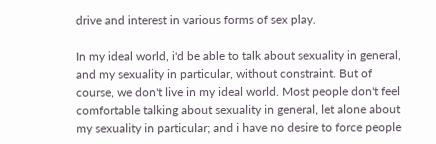drive and interest in various forms of sex play.

In my ideal world, i'd be able to talk about sexuality in general, and my sexuality in particular, without constraint. But of course, we don't live in my ideal world. Most people don't feel comfortable talking about sexuality in general, let alone about my sexuality in particular; and i have no desire to force people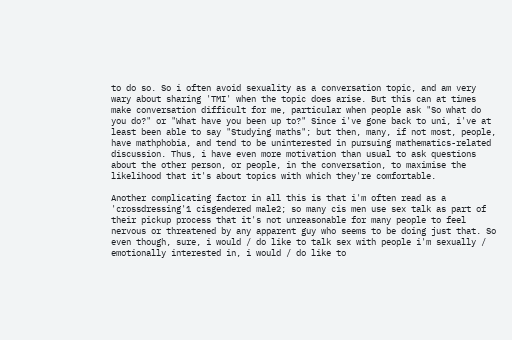to do so. So i often avoid sexuality as a conversation topic, and am very wary about sharing 'TMI' when the topic does arise. But this can at times make conversation difficult for me, particular when people ask "So what do you do?" or "What have you been up to?" Since i've gone back to uni, i've at least been able to say "Studying maths"; but then, many, if not most, people, have mathphobia, and tend to be uninterested in pursuing mathematics-related discussion. Thus, i have even more motivation than usual to ask questions about the other person, or people, in the conversation, to maximise the likelihood that it's about topics with which they're comfortable.

Another complicating factor in all this is that i'm often read as a 'crossdressing'1 cisgendered male2; so many cis men use sex talk as part of their pickup process that it's not unreasonable for many people to feel nervous or threatened by any apparent guy who seems to be doing just that. So even though, sure, i would / do like to talk sex with people i'm sexually / emotionally interested in, i would / do like to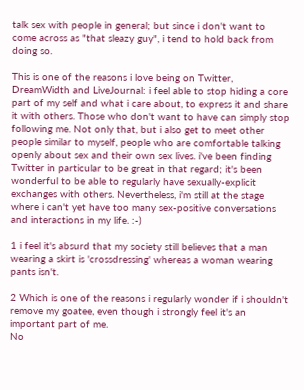talk sex with people in general; but since i don't want to come across as "that sleazy guy", i tend to hold back from doing so.

This is one of the reasons i love being on Twitter, DreamWidth and LiveJournal: i feel able to stop hiding a core part of my self and what i care about, to express it and share it with others. Those who don't want to have can simply stop following me. Not only that, but i also get to meet other people similar to myself, people who are comfortable talking openly about sex and their own sex lives. i've been finding Twitter in particular to be great in that regard; it's been wonderful to be able to regularly have sexually-explicit exchanges with others. Nevertheless, i'm still at the stage where i can't yet have too many sex-positive conversations and interactions in my life. :-)

1 i feel it's absurd that my society still believes that a man wearing a skirt is 'crossdressing' whereas a woman wearing pants isn't.

2 Which is one of the reasons i regularly wonder if i shouldn't remove my goatee, even though i strongly feel it's an important part of me.
No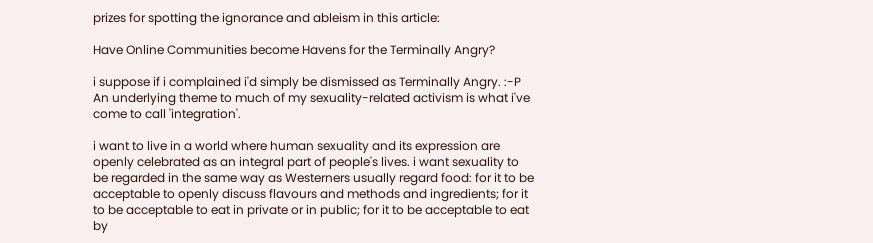prizes for spotting the ignorance and ableism in this article:

Have Online Communities become Havens for the Terminally Angry?

i suppose if i complained i'd simply be dismissed as Terminally Angry. :-P
An underlying theme to much of my sexuality-related activism is what i've come to call 'integration'.

i want to live in a world where human sexuality and its expression are openly celebrated as an integral part of people's lives. i want sexuality to be regarded in the same way as Westerners usually regard food: for it to be acceptable to openly discuss flavours and methods and ingredients; for it to be acceptable to eat in private or in public; for it to be acceptable to eat by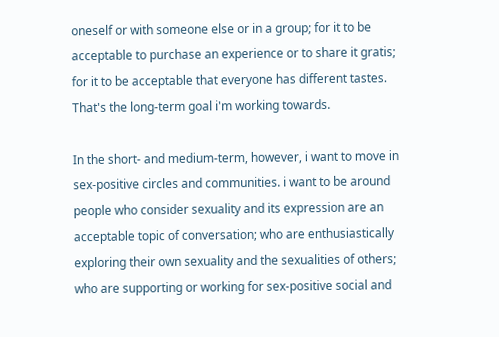oneself or with someone else or in a group; for it to be acceptable to purchase an experience or to share it gratis; for it to be acceptable that everyone has different tastes. That's the long-term goal i'm working towards.

In the short- and medium-term, however, i want to move in sex-positive circles and communities. i want to be around people who consider sexuality and its expression are an acceptable topic of conversation; who are enthusiastically exploring their own sexuality and the sexualities of others; who are supporting or working for sex-positive social and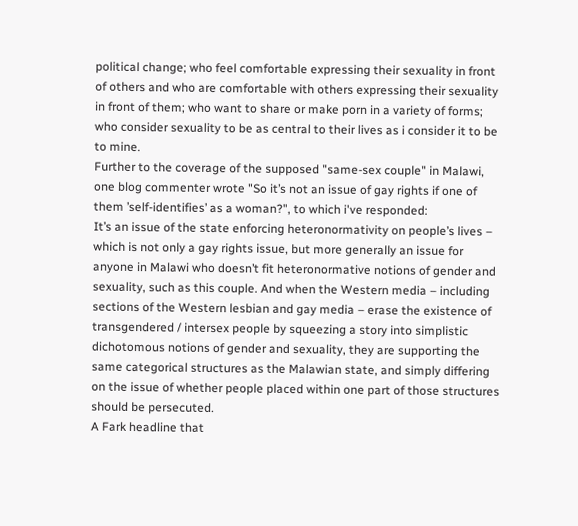political change; who feel comfortable expressing their sexuality in front of others and who are comfortable with others expressing their sexuality in front of them; who want to share or make porn in a variety of forms; who consider sexuality to be as central to their lives as i consider it to be to mine.
Further to the coverage of the supposed "same-sex couple" in Malawi, one blog commenter wrote "So it’s not an issue of gay rights if one of them ’self-identifies’ as a woman?", to which i've responded:
It’s an issue of the state enforcing heteronormativity on people’s lives – which is not only a gay rights issue, but more generally an issue for anyone in Malawi who doesn’t fit heteronormative notions of gender and sexuality, such as this couple. And when the Western media – including sections of the Western lesbian and gay media – erase the existence of transgendered / intersex people by squeezing a story into simplistic dichotomous notions of gender and sexuality, they are supporting the same categorical structures as the Malawian state, and simply differing on the issue of whether people placed within one part of those structures should be persecuted.
A Fark headline that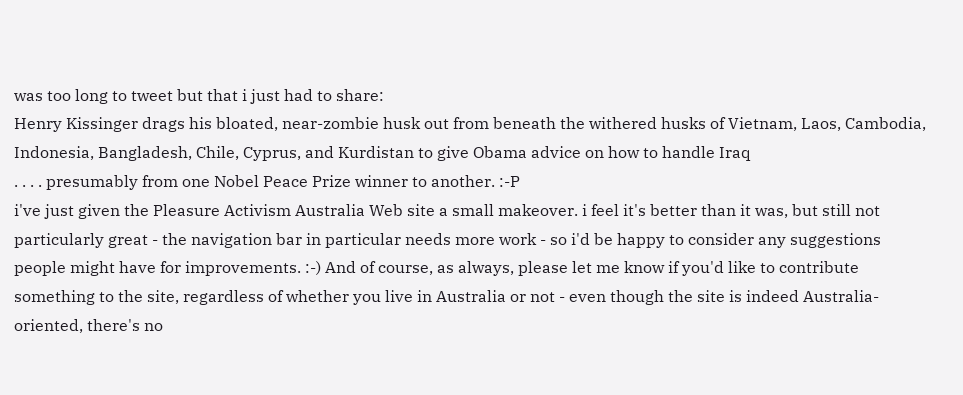was too long to tweet but that i just had to share:
Henry Kissinger drags his bloated, near-zombie husk out from beneath the withered husks of Vietnam, Laos, Cambodia, Indonesia, Bangladesh, Chile, Cyprus, and Kurdistan to give Obama advice on how to handle Iraq
. . . . presumably from one Nobel Peace Prize winner to another. :-P
i've just given the Pleasure Activism Australia Web site a small makeover. i feel it's better than it was, but still not particularly great - the navigation bar in particular needs more work - so i'd be happy to consider any suggestions people might have for improvements. :-) And of course, as always, please let me know if you'd like to contribute something to the site, regardless of whether you live in Australia or not - even though the site is indeed Australia-oriented, there's no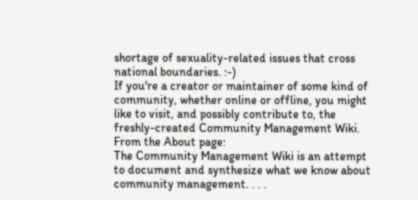shortage of sexuality-related issues that cross national boundaries. :-)
If you're a creator or maintainer of some kind of community, whether online or offline, you might like to visit, and possibly contribute to, the freshly-created Community Management Wiki. From the About page:
The Community Management Wiki is an attempt to document and synthesize what we know about community management. . . .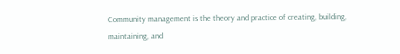Community management is the theory and practice of creating, building, maintaining, and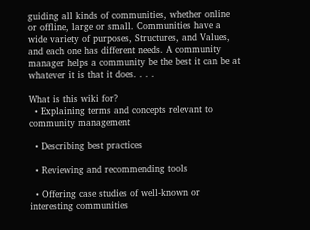guiding all kinds of communities, whether online or offline, large or small. Communities have a wide variety of purposes, Structures, and Values, and each one has different needs. A community manager helps a community be the best it can be at whatever it is that it does. . . .

What is this wiki for?
  • Explaining terms and concepts relevant to community management

  • Describing best practices

  • Reviewing and recommending tools

  • Offering case studies of well-known or interesting communities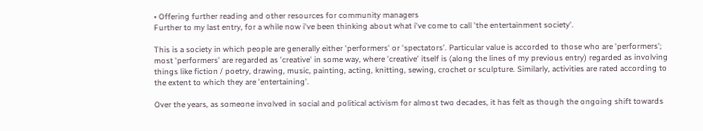• Offering further reading and other resources for community managers
Further to my last entry, for a while now i've been thinking about what i've come to call 'the entertainment society'.

This is a society in which people are generally either 'performers' or 'spectators'. Particular value is accorded to those who are 'performers'; most 'performers' are regarded as 'creative' in some way, where 'creative' itself is (along the lines of my previous entry) regarded as involving things like fiction / poetry, drawing, music, painting, acting, knitting, sewing, crochet or sculpture. Similarly, activities are rated according to the extent to which they are 'entertaining'.

Over the years, as someone involved in social and political activism for almost two decades, it has felt as though the ongoing shift towards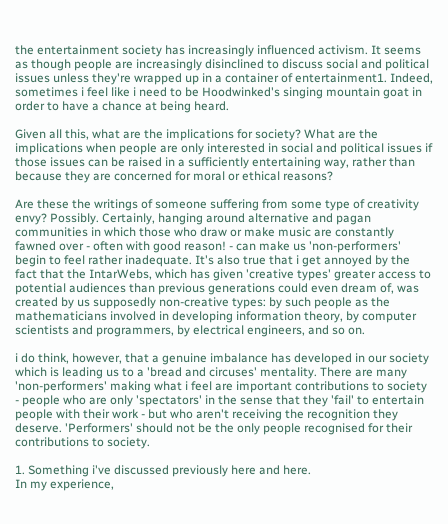the entertainment society has increasingly influenced activism. It seems as though people are increasingly disinclined to discuss social and political issues unless they're wrapped up in a container of entertainment1. Indeed, sometimes i feel like i need to be Hoodwinked's singing mountain goat in order to have a chance at being heard.

Given all this, what are the implications for society? What are the implications when people are only interested in social and political issues if those issues can be raised in a sufficiently entertaining way, rather than because they are concerned for moral or ethical reasons?

Are these the writings of someone suffering from some type of creativity envy? Possibly. Certainly, hanging around alternative and pagan communities in which those who draw or make music are constantly fawned over - often with good reason! - can make us 'non-performers' begin to feel rather inadequate. It's also true that i get annoyed by the fact that the IntarWebs, which has given 'creative types' greater access to potential audiences than previous generations could even dream of, was created by us supposedly non-creative types: by such people as the mathematicians involved in developing information theory, by computer scientists and programmers, by electrical engineers, and so on.

i do think, however, that a genuine imbalance has developed in our society which is leading us to a 'bread and circuses' mentality. There are many 'non-performers' making what i feel are important contributions to society - people who are only 'spectators' in the sense that they 'fail' to entertain people with their work - but who aren't receiving the recognition they deserve. 'Performers' should not be the only people recognised for their contributions to society.

1. Something i've discussed previously here and here.
In my experience,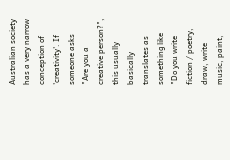Australian society has a very narrow conception of 'creativity'. If someone asks "Are you a creative person?", this usually basically translates as something like "Do you write fiction / poetry, draw, write music, paint,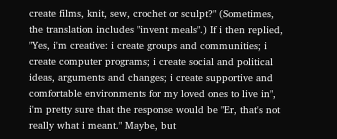create films, knit, sew, crochet or sculpt?" (Sometimes, the translation includes "invent meals".) If i then replied, "Yes, i'm creative: i create groups and communities; i create computer programs; i create social and political ideas, arguments and changes; i create supportive and comfortable environments for my loved ones to live in", i'm pretty sure that the response would be "Er, that's not really what i meant." Maybe, but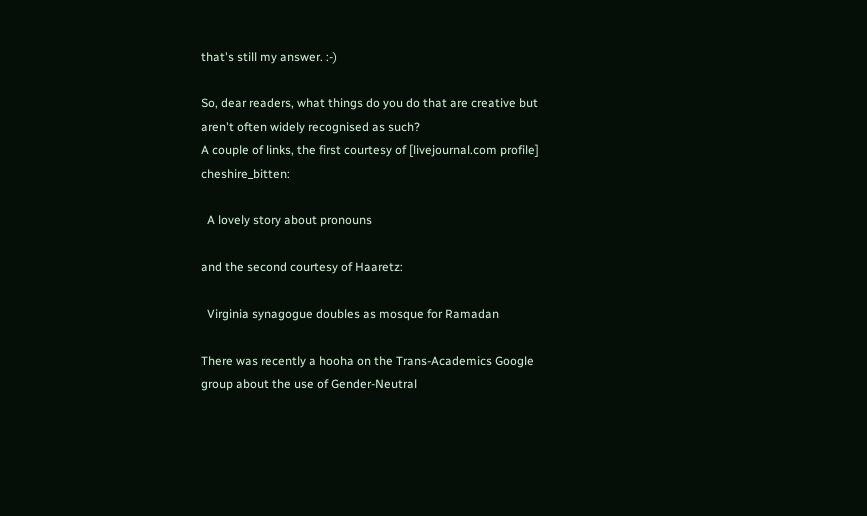that's still my answer. :-)

So, dear readers, what things do you do that are creative but aren't often widely recognised as such?
A couple of links, the first courtesy of [livejournal.com profile] cheshire_bitten:

  A lovely story about pronouns

and the second courtesy of Haaretz:

  Virginia synagogue doubles as mosque for Ramadan

There was recently a hooha on the Trans-Academics Google group about the use of Gender-Neutral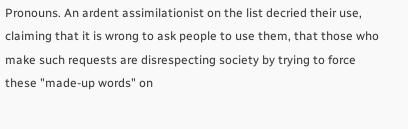Pronouns. An ardent assimilationist on the list decried their use, claiming that it is wrong to ask people to use them, that those who make such requests are disrespecting society by trying to force these "made-up words" on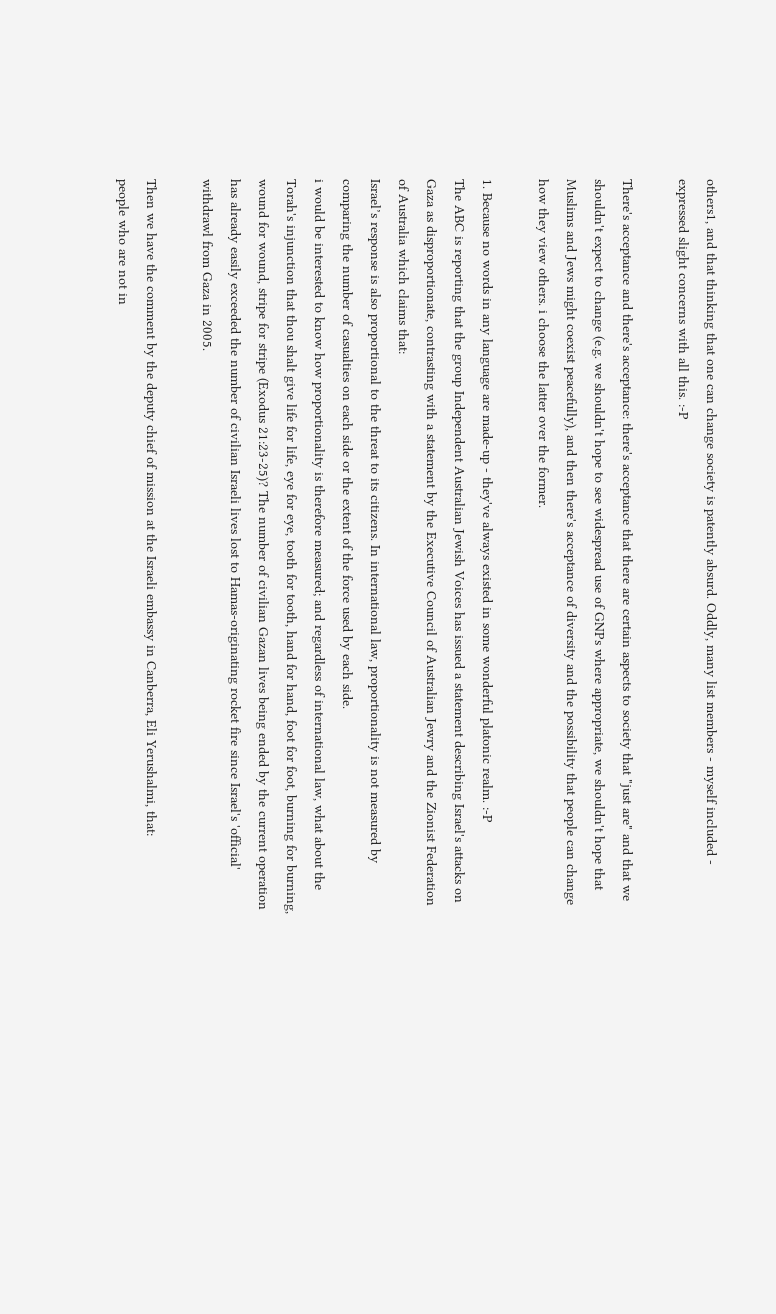others1, and that thinking that one can change society is patently absurd. Oddly, many list members - myself included - expressed slight concerns with all this. :-P

There's acceptance and there's acceptance: there's acceptance that there are certain aspects to society that "just are" and that we shouldn't expect to change (e.g. we shouldn't hope to see widespread use of GNPs where appropriate, we shouldn't hope that Muslims and Jews might coexist peacefully), and then there's acceptance of diversity and the possibility that people can change how they view others. i choose the latter over the former.

1. Because no words in any language are made-up - they've always existed in some wonderful platonic realm. :-P
The ABC is reporting that the group Independent Australian Jewish Voices has issued a statement describing Israel's attacks on Gaza as disproportionate, contrasting with a statement by the Executive Council of Australian Jewry and the Zionist Federation of Australia which claims that:
Israel’s response is also proportional to the threat to its citizens. In international law, proportionality is not measured by comparing the number of casualties on each side or the extent of the force used by each side.
i would be interested to know how proportionality is therefore measured; and regardless of international law, what about the Torah's injunction that thou shalt give life for life, eye for eye, tooth for tooth, hand for hand, foot for foot, burning for burning, wound for wound, stripe for stripe (Exodus 21:23-25)? The number of civilian Gazan lives being ended by the current operation has already easily exceeded the number of civilian Israeli lives lost to Hamas-originating rocket fire since Israel's 'official' withdrawl from Gaza in 2005.

Then we have the comment by the deputy chief of mission at the Israeli embassy in Canberra, Eli Yerushalmi, that:
people who are not in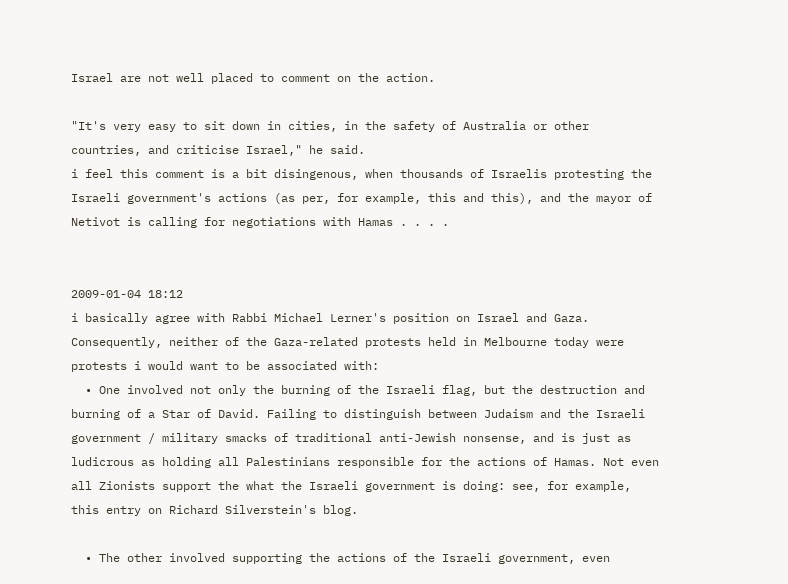Israel are not well placed to comment on the action.

"It's very easy to sit down in cities, in the safety of Australia or other countries, and criticise Israel," he said.
i feel this comment is a bit disingenous, when thousands of Israelis protesting the Israeli government's actions (as per, for example, this and this), and the mayor of Netivot is calling for negotiations with Hamas . . . .


2009-01-04 18:12
i basically agree with Rabbi Michael Lerner's position on Israel and Gaza. Consequently, neither of the Gaza-related protests held in Melbourne today were protests i would want to be associated with:
  • One involved not only the burning of the Israeli flag, but the destruction and burning of a Star of David. Failing to distinguish between Judaism and the Israeli government / military smacks of traditional anti-Jewish nonsense, and is just as ludicrous as holding all Palestinians responsible for the actions of Hamas. Not even all Zionists support the what the Israeli government is doing: see, for example, this entry on Richard Silverstein's blog.

  • The other involved supporting the actions of the Israeli government, even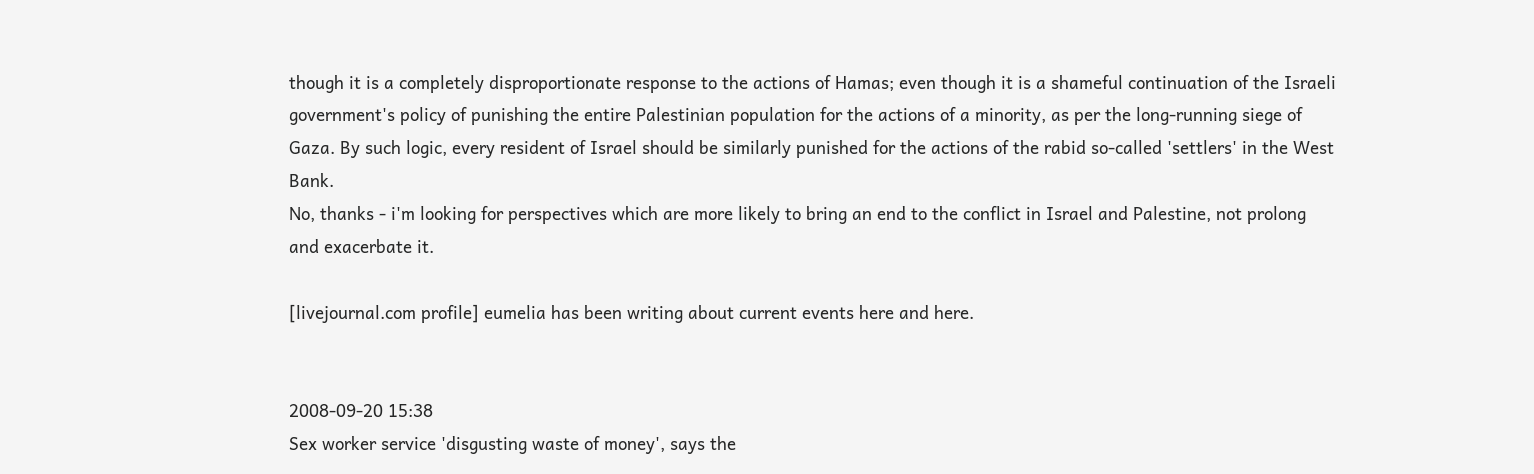though it is a completely disproportionate response to the actions of Hamas; even though it is a shameful continuation of the Israeli government's policy of punishing the entire Palestinian population for the actions of a minority, as per the long-running siege of Gaza. By such logic, every resident of Israel should be similarly punished for the actions of the rabid so-called 'settlers' in the West Bank.
No, thanks - i'm looking for perspectives which are more likely to bring an end to the conflict in Israel and Palestine, not prolong and exacerbate it.

[livejournal.com profile] eumelia has been writing about current events here and here.


2008-09-20 15:38
Sex worker service 'disgusting waste of money', says the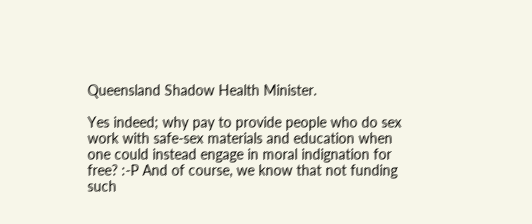Queensland Shadow Health Minister.

Yes indeed; why pay to provide people who do sex work with safe-sex materials and education when one could instead engage in moral indignation for free? :-P And of course, we know that not funding such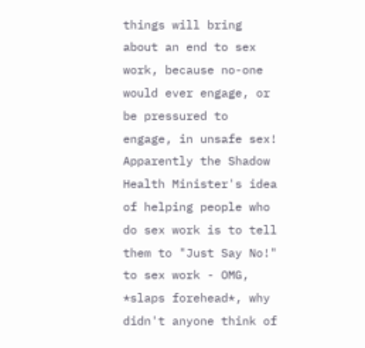things will bring about an end to sex work, because no-one would ever engage, or be pressured to engage, in unsafe sex! Apparently the Shadow Health Minister's idea of helping people who do sex work is to tell them to "Just Say No!" to sex work - OMG, *slaps forehead*, why didn't anyone think of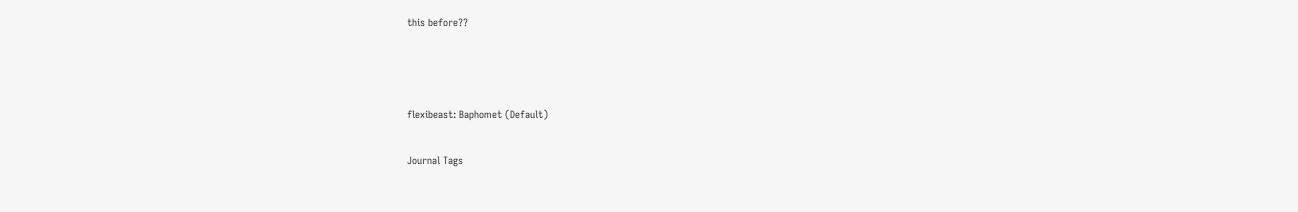this before??



flexibeast: Baphomet (Default)

Journal Tags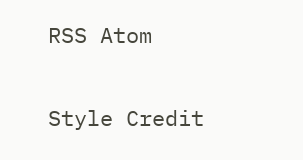RSS Atom

Style Credit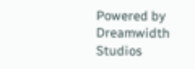Powered by Dreamwidth Studios